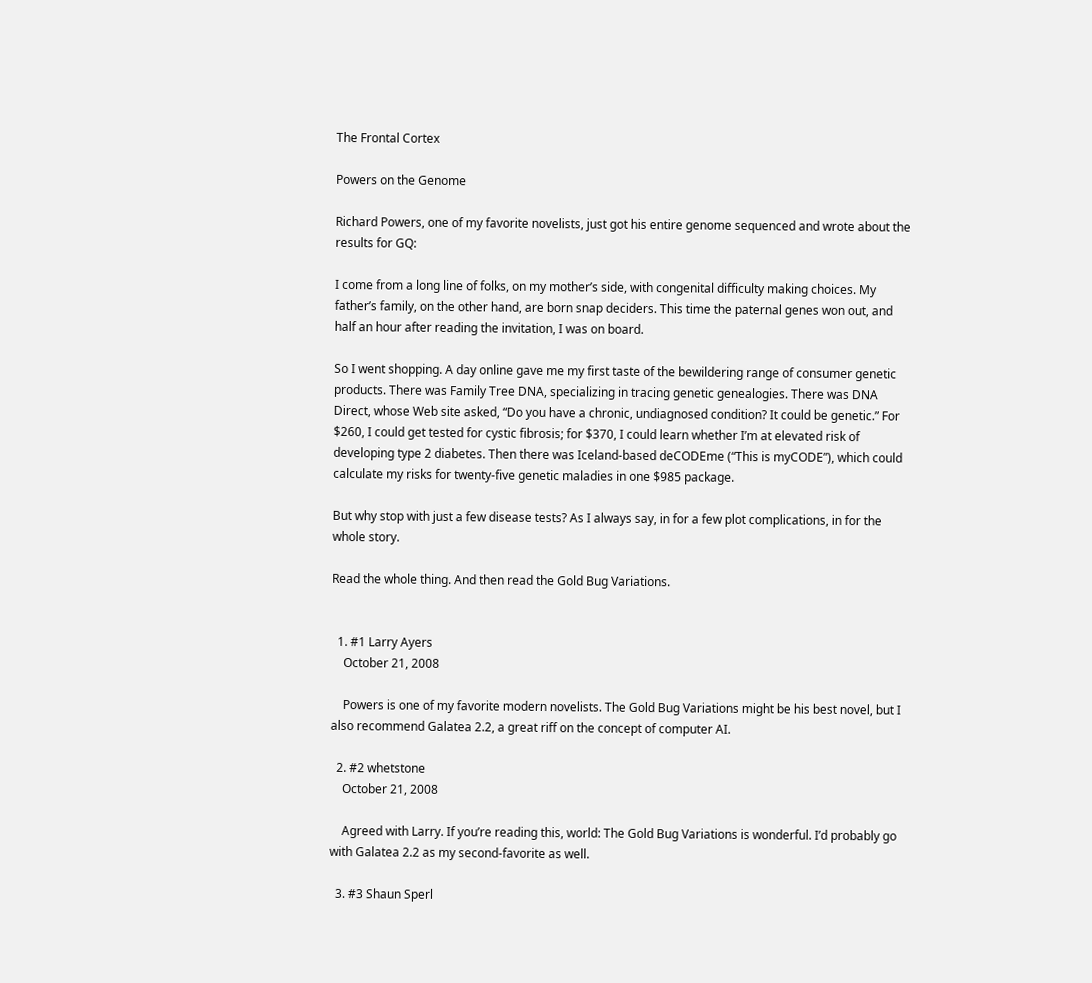The Frontal Cortex

Powers on the Genome

Richard Powers, one of my favorite novelists, just got his entire genome sequenced and wrote about the results for GQ:

I come from a long line of folks, on my mother’s side, with congenital difficulty making choices. My father’s family, on the other hand, are born snap deciders. This time the paternal genes won out, and half an hour after reading the invitation, I was on board.

So I went shopping. A day online gave me my first taste of the bewildering range of consumer genetic products. There was Family Tree DNA, specializing in tracing genetic genealogies. There was DNA Direct, whose Web site asked, “Do you have a chronic, undiagnosed condition? It could be genetic.” For $260, I could get tested for cystic fibrosis; for $370, I could learn whether I’m at elevated risk of developing type 2 diabetes. Then there was Iceland-based deCODEme (“This is myCODE”), which could calculate my risks for twenty-five genetic maladies in one $985 package.

But why stop with just a few disease tests? As I always say, in for a few plot complications, in for the whole story.

Read the whole thing. And then read the Gold Bug Variations.


  1. #1 Larry Ayers
    October 21, 2008

    Powers is one of my favorite modern novelists. The Gold Bug Variations might be his best novel, but I also recommend Galatea 2.2, a great riff on the concept of computer AI.

  2. #2 whetstone
    October 21, 2008

    Agreed with Larry. If you’re reading this, world: The Gold Bug Variations is wonderful. I’d probably go with Galatea 2.2 as my second-favorite as well.

  3. #3 Shaun Sperl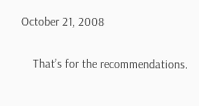October 21, 2008

    That’s for the recommendations.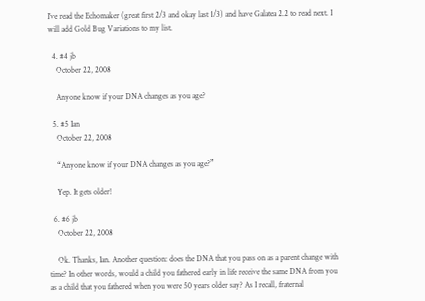I’ve read the Echomaker (great first 2/3 and okay last 1/3) and have Galatea 2.2 to read next. I will add Gold Bug Variations to my list.

  4. #4 jb
    October 22, 2008

    Anyone know if your DNA changes as you age?

  5. #5 Ian
    October 22, 2008

    “Anyone know if your DNA changes as you age?”

    Yep. It gets older!

  6. #6 jb
    October 22, 2008

    Ok. Thanks, Ian. Another question: does the DNA that you pass on as a parent change with time? In other words, would a child you fathered early in life receive the same DNA from you as a child that you fathered when you were 50 years older say? As I recall, fraternal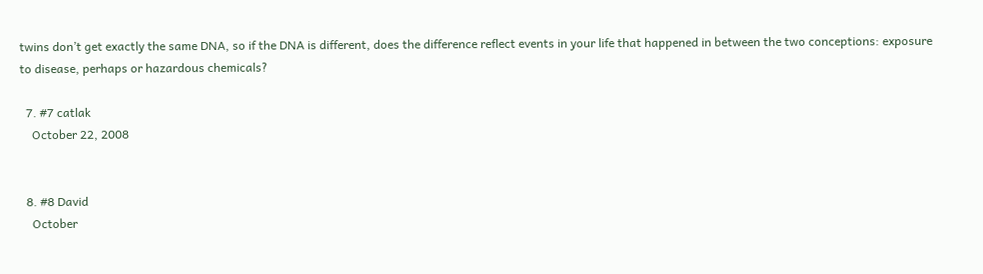twins don’t get exactly the same DNA, so if the DNA is different, does the difference reflect events in your life that happened in between the two conceptions: exposure to disease, perhaps or hazardous chemicals?

  7. #7 catlak
    October 22, 2008


  8. #8 David
    October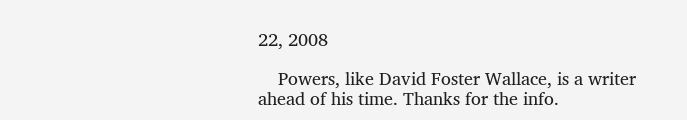22, 2008

    Powers, like David Foster Wallace, is a writer ahead of his time. Thanks for the info.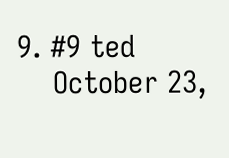9. #9 ted
    October 23,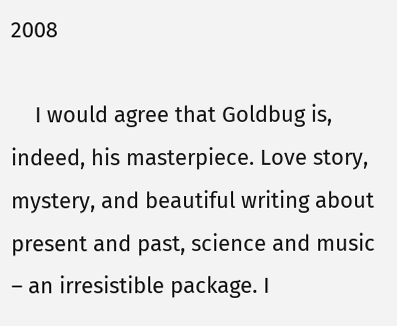2008

    I would agree that Goldbug is, indeed, his masterpiece. Love story, mystery, and beautiful writing about present and past, science and music – an irresistible package. I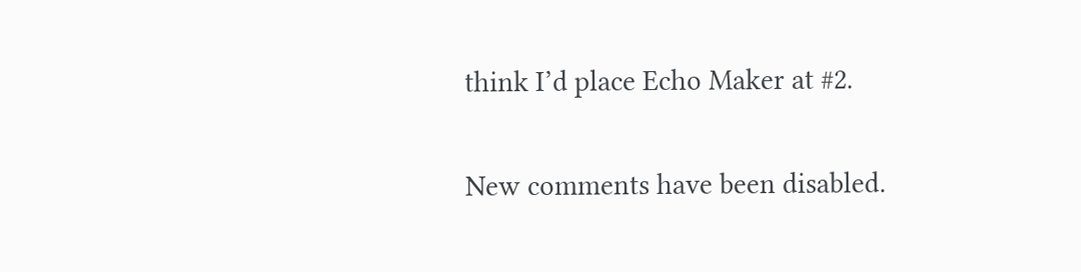think I’d place Echo Maker at #2.

New comments have been disabled.